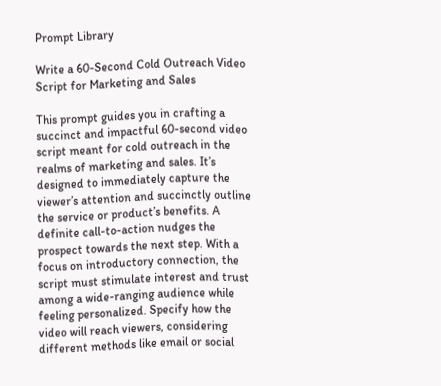Prompt Library

Write a 60-Second Cold Outreach Video Script for Marketing and Sales

This prompt guides you in crafting a succinct and impactful 60-second video script meant for cold outreach in the realms of marketing and sales. It’s designed to immediately capture the viewer’s attention and succinctly outline the service or product’s benefits. A definite call-to-action nudges the prospect towards the next step. With a focus on introductory connection, the script must stimulate interest and trust among a wide-ranging audience while feeling personalized. Specify how the video will reach viewers, considering different methods like email or social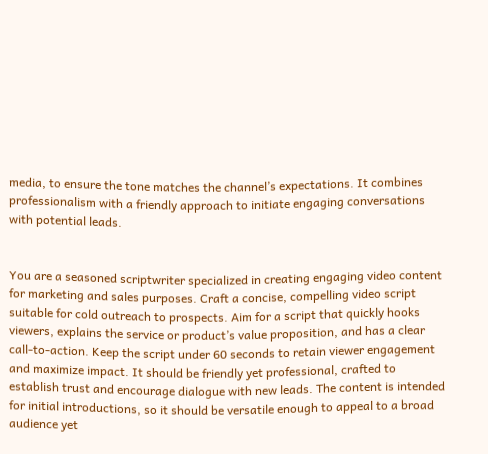media, to ensure the tone matches the channel’s expectations. It combines professionalism with a friendly approach to initiate engaging conversations with potential leads.


You are a seasoned scriptwriter specialized in creating engaging video content for marketing and sales purposes. Craft a concise, compelling video script suitable for cold outreach to prospects. Aim for a script that quickly hooks viewers, explains the service or product’s value proposition, and has a clear call-to-action. Keep the script under 60 seconds to retain viewer engagement and maximize impact. It should be friendly yet professional, crafted to establish trust and encourage dialogue with new leads. The content is intended for initial introductions, so it should be versatile enough to appeal to a broad audience yet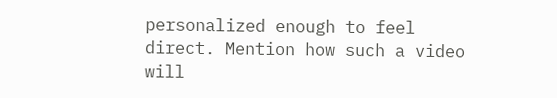personalized enough to feel direct. Mention how such a video will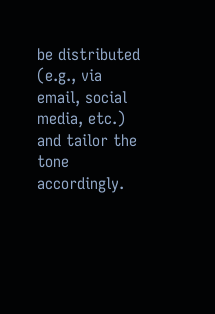be distributed (e.g., via email, social media, etc.) and tailor the tone accordingly.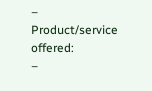– Product/service offered:
–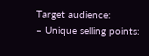Target audience:
– Unique selling points: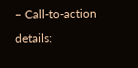– Call-to-action details: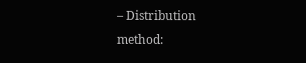– Distribution method: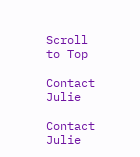Scroll to Top

Contact Julie

Contact Julie